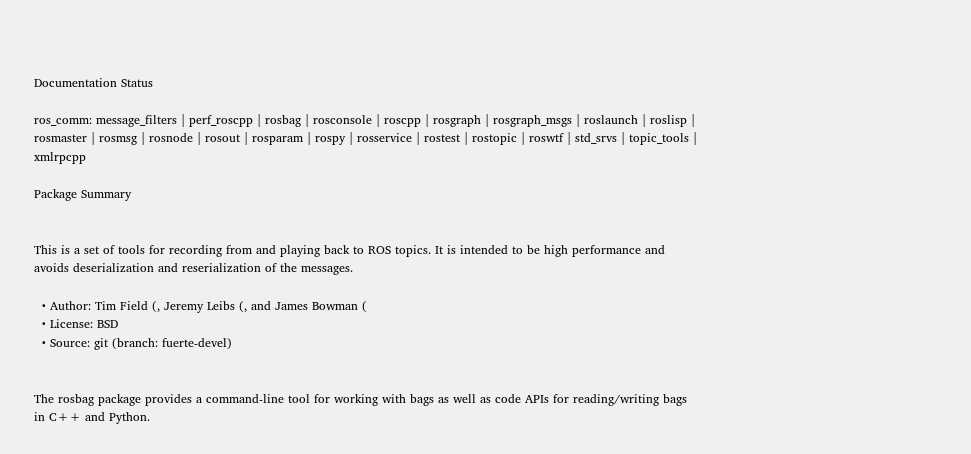Documentation Status

ros_comm: message_filters | perf_roscpp | rosbag | rosconsole | roscpp | rosgraph | rosgraph_msgs | roslaunch | roslisp | rosmaster | rosmsg | rosnode | rosout | rosparam | rospy | rosservice | rostest | rostopic | roswtf | std_srvs | topic_tools | xmlrpcpp

Package Summary


This is a set of tools for recording from and playing back to ROS topics. It is intended to be high performance and avoids deserialization and reserialization of the messages.

  • Author: Tim Field (, Jeremy Leibs (, and James Bowman (
  • License: BSD
  • Source: git (branch: fuerte-devel)


The rosbag package provides a command-line tool for working with bags as well as code APIs for reading/writing bags in C++ and Python.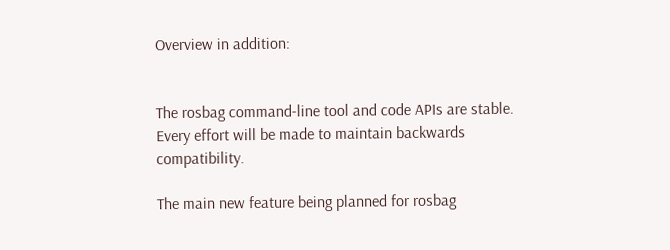Overview in addition:


The rosbag command-line tool and code APIs are stable. Every effort will be made to maintain backwards compatibility.

The main new feature being planned for rosbag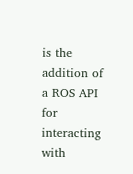is the addition of a ROS API for interacting with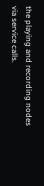the playing and recording nodes via service calls.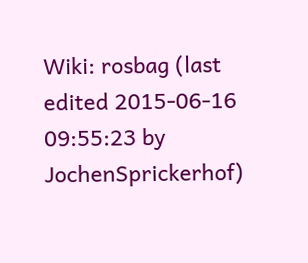Wiki: rosbag (last edited 2015-06-16 09:55:23 by JochenSprickerhof)